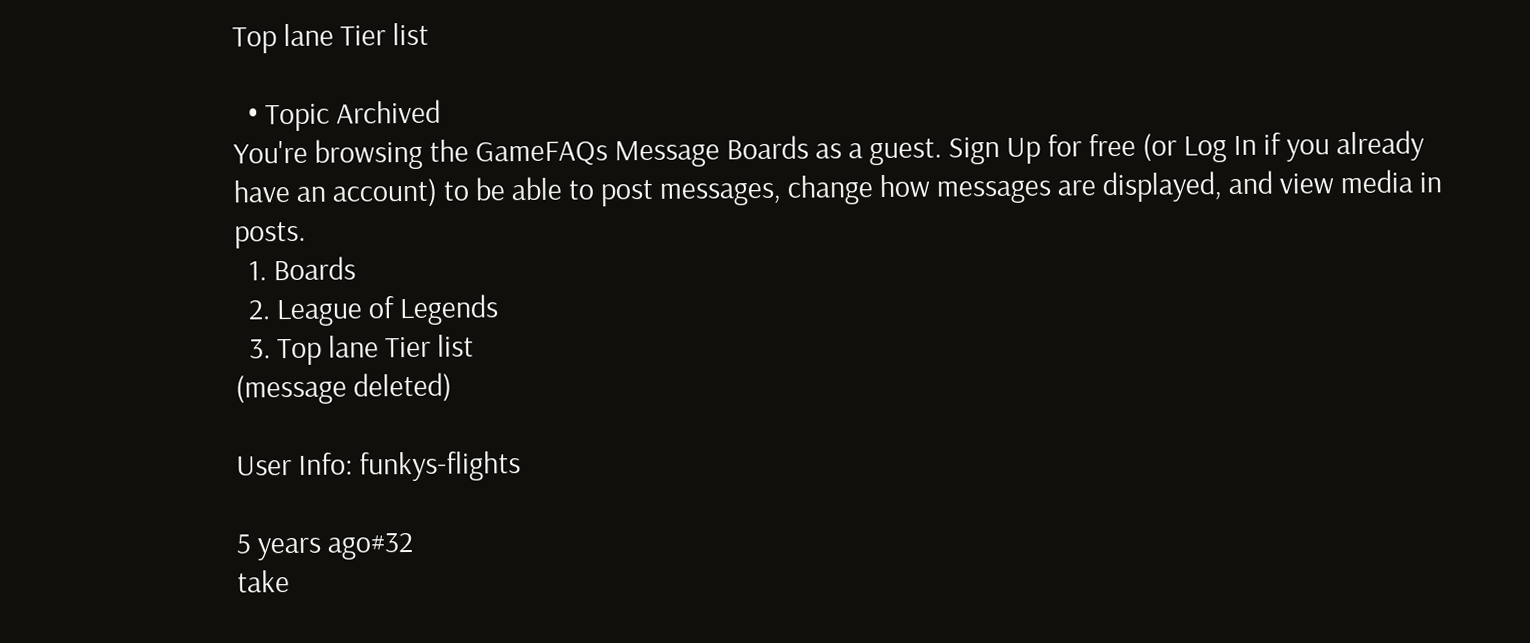Top lane Tier list

  • Topic Archived
You're browsing the GameFAQs Message Boards as a guest. Sign Up for free (or Log In if you already have an account) to be able to post messages, change how messages are displayed, and view media in posts.
  1. Boards
  2. League of Legends
  3. Top lane Tier list
(message deleted)

User Info: funkys-flights

5 years ago#32
take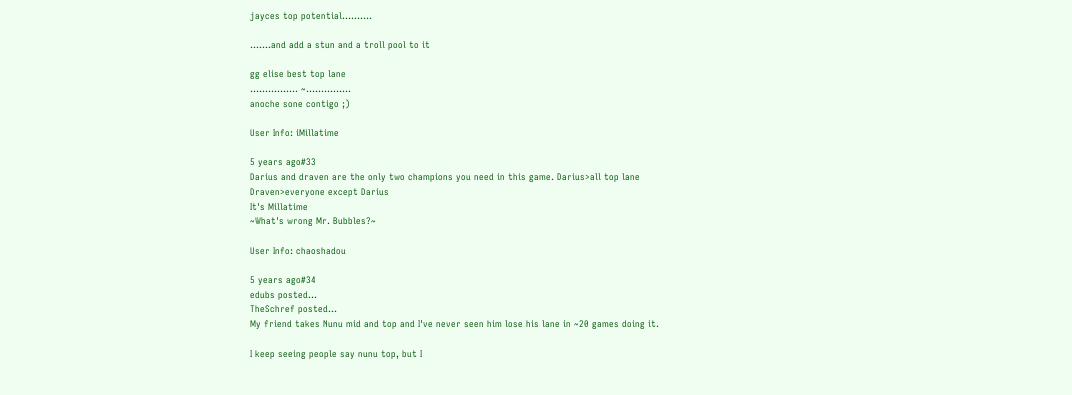jayces top potential..........

.......and add a stun and a troll pool to it

gg elise best top lane
................ ~...............
anoche sone contigo ;)

User Info: iMillatime

5 years ago#33
Darius and draven are the only two champions you need in this game. Darius>all top lane
Draven>everyone except Darius
It's Millatime
~What's wrong Mr. Bubbles?~

User Info: chaoshadou

5 years ago#34
edubs posted...
TheSchref posted...
My friend takes Nunu mid and top and I've never seen him lose his lane in ~20 games doing it.

I keep seeing people say nunu top, but I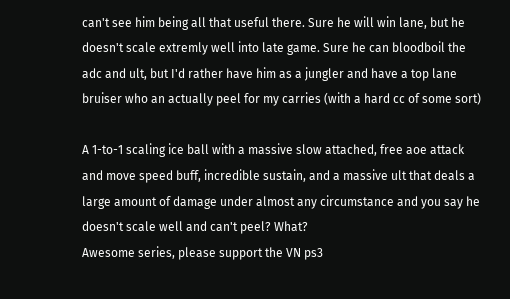can't see him being all that useful there. Sure he will win lane, but he doesn't scale extremly well into late game. Sure he can bloodboil the adc and ult, but I'd rather have him as a jungler and have a top lane bruiser who an actually peel for my carries (with a hard cc of some sort)

A 1-to-1 scaling ice ball with a massive slow attached, free aoe attack and move speed buff, incredible sustain, and a massive ult that deals a large amount of damage under almost any circumstance and you say he doesn't scale well and can't peel? What?
Awesome series, please support the VN ps3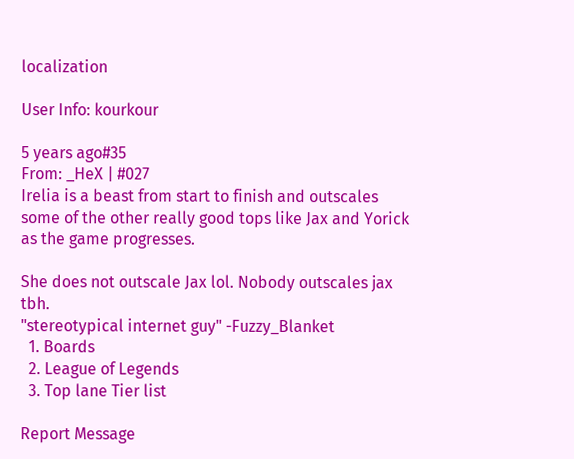localization

User Info: kourkour

5 years ago#35
From: _HeX | #027
Irelia is a beast from start to finish and outscales some of the other really good tops like Jax and Yorick as the game progresses.

She does not outscale Jax lol. Nobody outscales jax tbh.
"stereotypical internet guy" -Fuzzy_Blanket
  1. Boards
  2. League of Legends
  3. Top lane Tier list

Report Message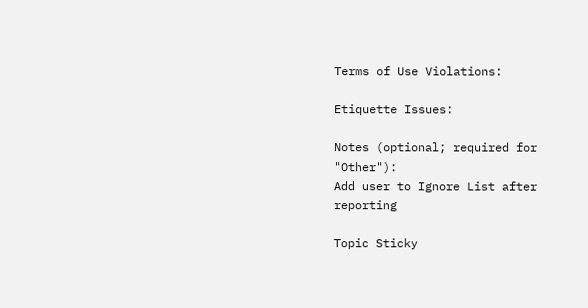Terms of Use Violations:

Etiquette Issues:

Notes (optional; required for "Other"):
Add user to Ignore List after reporting

Topic Sticky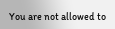You are not allowed to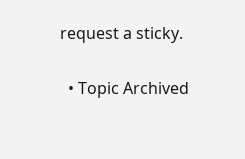request a sticky.

  • Topic Archived